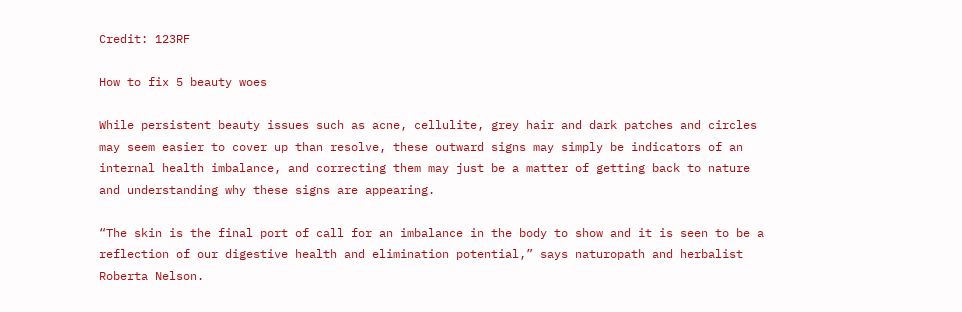Credit: 123RF

How to fix 5 beauty woes

While persistent beauty issues such as acne, cellulite, grey hair and dark patches and circles may seem easier to cover up than resolve, these outward signs may simply be indicators of an internal health imbalance, and correcting them may just be a matter of getting back to nature and understanding why these signs are appearing.

“The skin is the final port of call for an imbalance in the body to show and it is seen to be a reflection of our digestive health and elimination potential,” says naturopath and herbalist Roberta Nelson.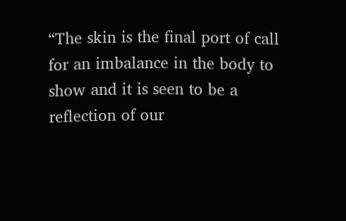“The skin is the final port of call for an imbalance in the body to show and it is seen to be a reflection of our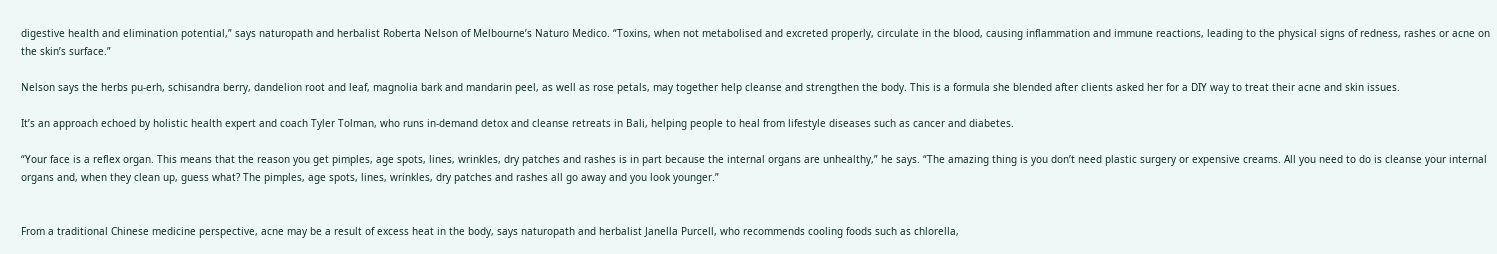digestive health and elimination potential,” says naturopath and herbalist Roberta Nelson of Melbourne’s Naturo Medico. “Toxins, when not metabolised and excreted properly, circulate in the blood, causing inflammation and immune reactions, leading to the physical signs of redness, rashes or acne on the skin’s surface.”

Nelson says the herbs pu-erh, schisandra berry, dandelion root and leaf, magnolia bark and mandarin peel, as well as rose petals, may together help cleanse and strengthen the body. This is a formula she blended after clients asked her for a DIY way to treat their acne and skin issues.

It’s an approach echoed by holistic health expert and coach Tyler Tolman, who runs in-demand detox and cleanse retreats in Bali, helping people to heal from lifestyle diseases such as cancer and diabetes.

“Your face is a reflex organ. This means that the reason you get pimples, age spots, lines, wrinkles, dry patches and rashes is in part because the internal organs are unhealthy,” he says. “The amazing thing is you don’t need plastic surgery or expensive creams. All you need to do is cleanse your internal organs and, when they clean up, guess what? The pimples, age spots, lines, wrinkles, dry patches and rashes all go away and you look younger.”


From a traditional Chinese medicine perspective, acne may be a result of excess heat in the body, says naturopath and herbalist Janella Purcell, who recommends cooling foods such as chlorella,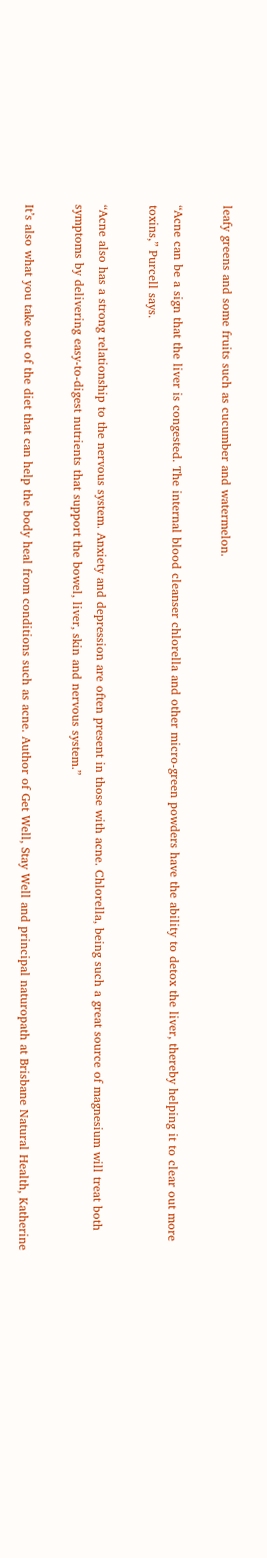leafy greens and some fruits such as cucumber and watermelon.

“Acne can be a sign that the liver is congested. The internal blood cleanser chlorella and other micro-green powders have the ability to detox the liver, thereby helping it to clear out more toxins,” Purcell says.

“Acne also has a strong relationship to the nervous system. Anxiety and depression are often present in those with acne. Chlorella, being such a great source of magnesium will treat both symptoms by delivering easy-to-digest nutrients that support the bowel, liver, skin and nervous system.”

It’s also what you take out of the diet that can help the body heal from conditions such as acne. Author of Get Well, Stay Well and principal naturopath at Brisbane Natural Health, Katherine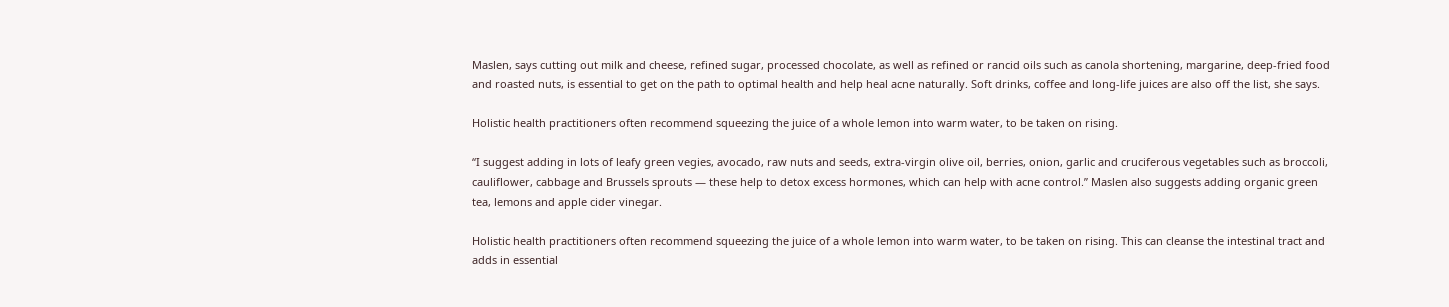Maslen, says cutting out milk and cheese, refined sugar, processed chocolate, as well as refined or rancid oils such as canola shortening, margarine, deep-fried food and roasted nuts, is essential to get on the path to optimal health and help heal acne naturally. Soft drinks, coffee and long-life juices are also off the list, she says.

Holistic health practitioners often recommend squeezing the juice of a whole lemon into warm water, to be taken on rising.

“I suggest adding in lots of leafy green vegies, avocado, raw nuts and seeds, extra-virgin olive oil, berries, onion, garlic and cruciferous vegetables such as broccoli, cauliflower, cabbage and Brussels sprouts — these help to detox excess hormones, which can help with acne control.” Maslen also suggests adding organic green tea, lemons and apple cider vinegar.

Holistic health practitioners often recommend squeezing the juice of a whole lemon into warm water, to be taken on rising. This can cleanse the intestinal tract and adds in essential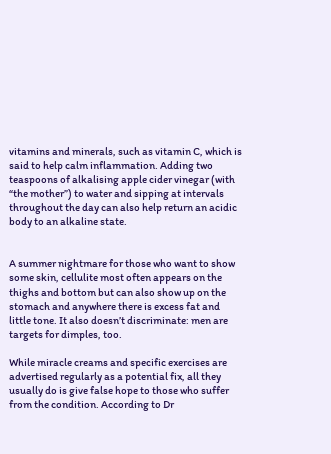vitamins and minerals, such as vitamin C, which is said to help calm inflammation. Adding two teaspoons of alkalising apple cider vinegar (with “the mother”) to water and sipping at intervals throughout the day can also help return an acidic body to an alkaline state.


A summer nightmare for those who want to show some skin, cellulite most often appears on the thighs and bottom but can also show up on the stomach and anywhere there is excess fat and little tone. It also doesn’t discriminate: men are targets for dimples, too.

While miracle creams and specific exercises are advertised regularly as a potential fix, all they usually do is give false hope to those who suffer from the condition. According to Dr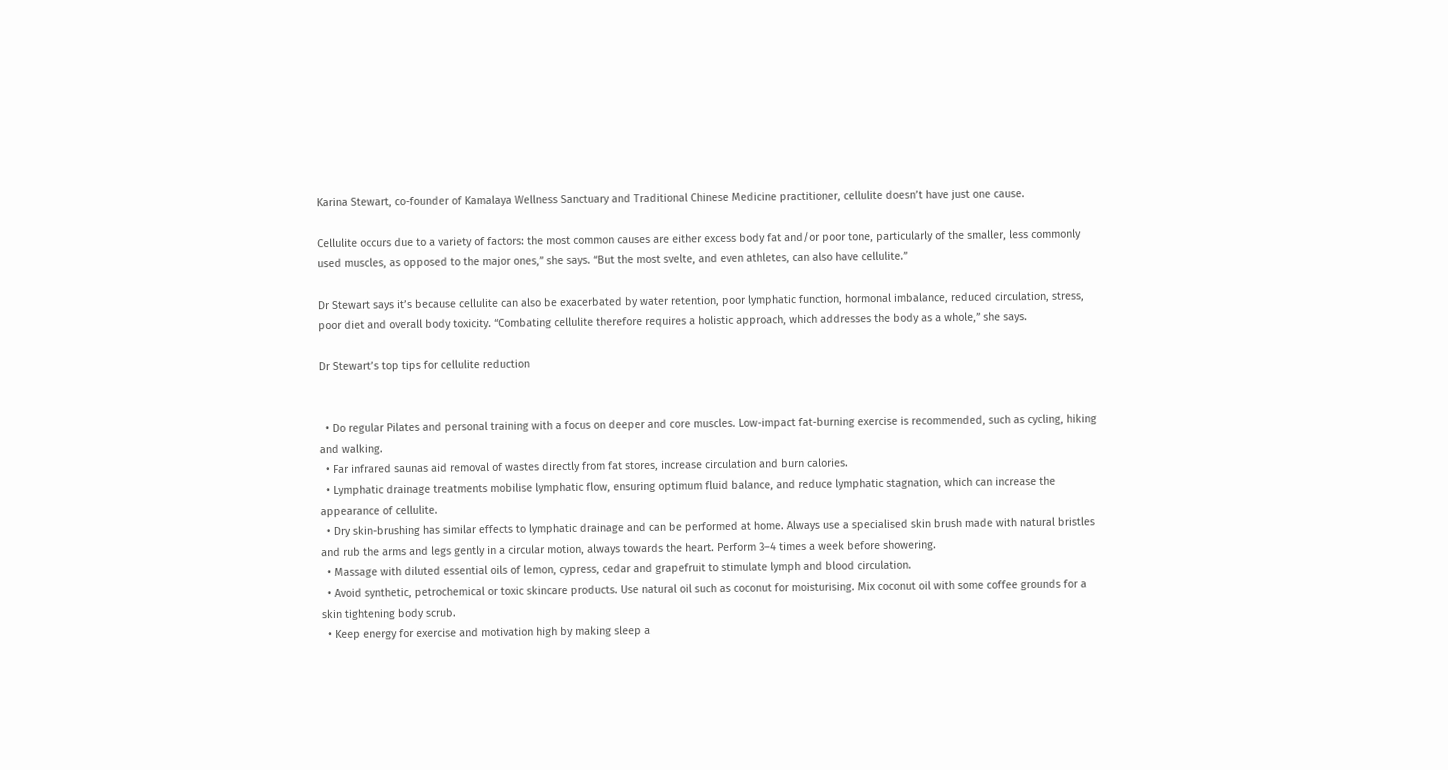Karina Stewart, co-founder of Kamalaya Wellness Sanctuary and Traditional Chinese Medicine practitioner, cellulite doesn’t have just one cause.

Cellulite occurs due to a variety of factors: the most common causes are either excess body fat and/or poor tone, particularly of the smaller, less commonly used muscles, as opposed to the major ones,” she says. “But the most svelte, and even athletes, can also have cellulite.”

Dr Stewart says it’s because cellulite can also be exacerbated by water retention, poor lymphatic function, hormonal imbalance, reduced circulation, stress, poor diet and overall body toxicity. “Combating cellulite therefore requires a holistic approach, which addresses the body as a whole,” she says.

Dr Stewart’s top tips for cellulite reduction


  • Do regular Pilates and personal training with a focus on deeper and core muscles. Low-impact fat-burning exercise is recommended, such as cycling, hiking and walking.
  • Far infrared saunas aid removal of wastes directly from fat stores, increase circulation and burn calories.
  • Lymphatic drainage treatments mobilise lymphatic flow, ensuring optimum fluid balance, and reduce lymphatic stagnation, which can increase the appearance of cellulite.
  • Dry skin-brushing has similar effects to lymphatic drainage and can be performed at home. Always use a specialised skin brush made with natural bristles and rub the arms and legs gently in a circular motion, always towards the heart. Perform 3–4 times a week before showering.
  • Massage with diluted essential oils of lemon, cypress, cedar and grapefruit to stimulate lymph and blood circulation.
  • Avoid synthetic, petrochemical or toxic skincare products. Use natural oil such as coconut for moisturising. Mix coconut oil with some coffee grounds for a skin tightening body scrub.
  • Keep energy for exercise and motivation high by making sleep a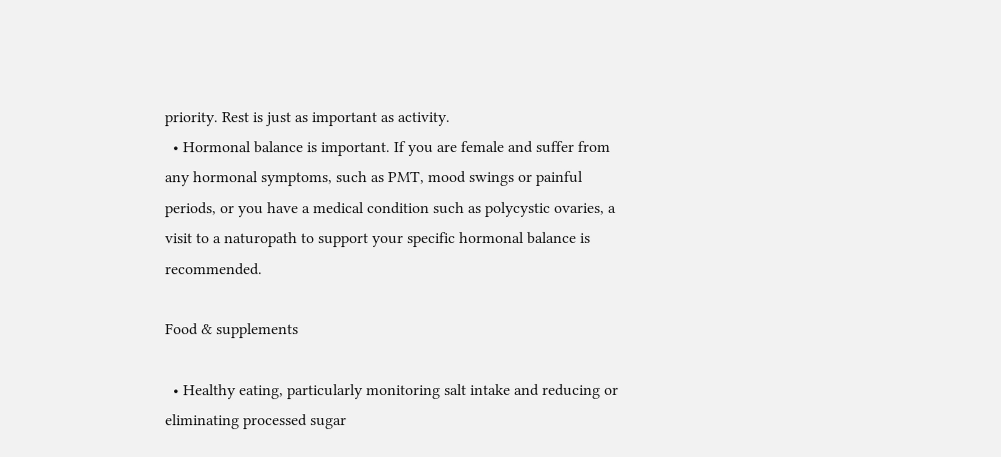priority. Rest is just as important as activity.
  • Hormonal balance is important. If you are female and suffer from any hormonal symptoms, such as PMT, mood swings or painful periods, or you have a medical condition such as polycystic ovaries, a visit to a naturopath to support your specific hormonal balance is recommended.

Food & supplements

  • Healthy eating, particularly monitoring salt intake and reducing or eliminating processed sugar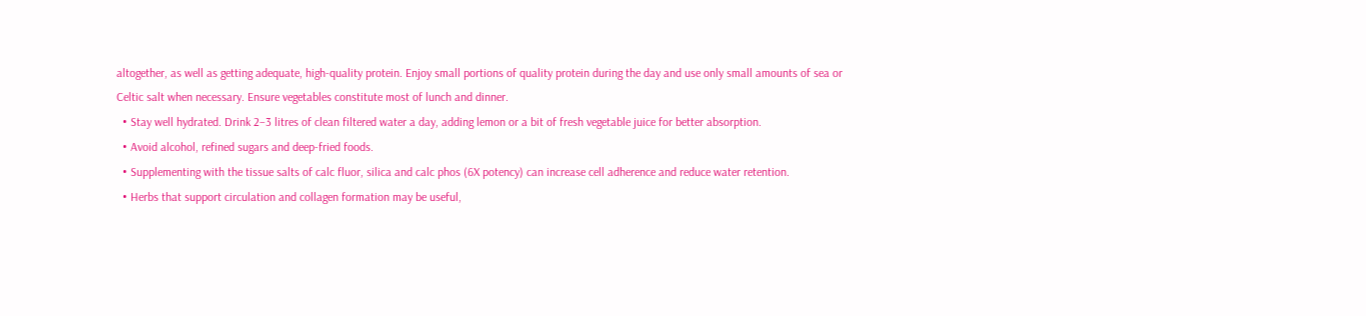altogether, as well as getting adequate, high-quality protein. Enjoy small portions of quality protein during the day and use only small amounts of sea or Celtic salt when necessary. Ensure vegetables constitute most of lunch and dinner.
  • Stay well hydrated. Drink 2–3 litres of clean filtered water a day, adding lemon or a bit of fresh vegetable juice for better absorption.
  • Avoid alcohol, refined sugars and deep-fried foods.
  • Supplementing with the tissue salts of calc fluor, silica and calc phos (6X potency) can increase cell adherence and reduce water retention.
  • Herbs that support circulation and collagen formation may be useful,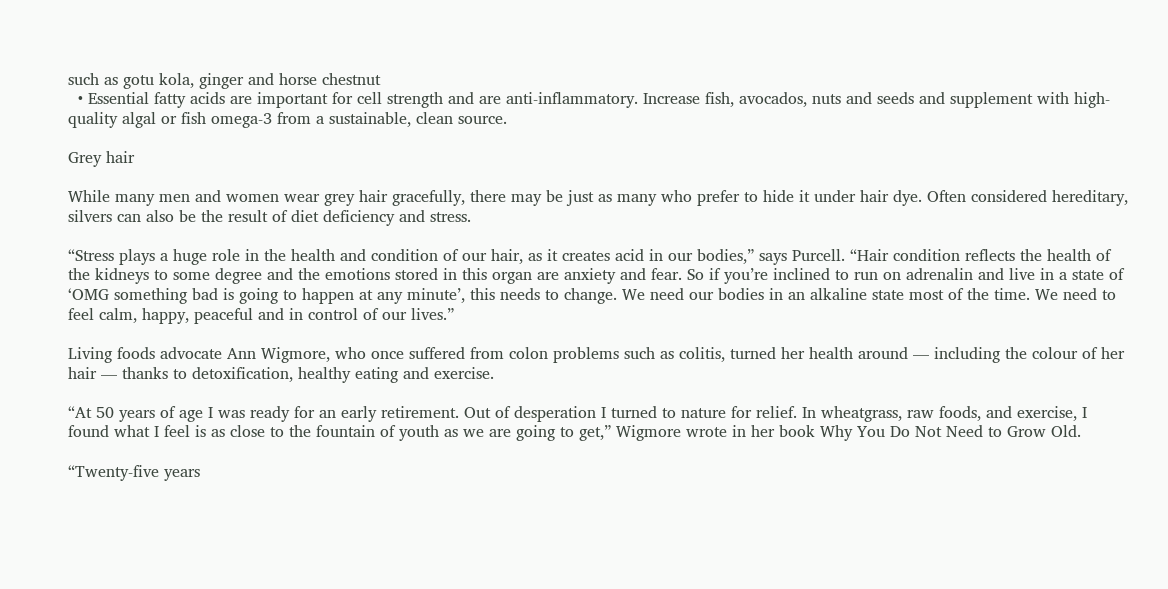such as gotu kola, ginger and horse chestnut
  • Essential fatty acids are important for cell strength and are anti-inflammatory. Increase fish, avocados, nuts and seeds and supplement with high-quality algal or fish omega-3 from a sustainable, clean source.

Grey hair

While many men and women wear grey hair gracefully, there may be just as many who prefer to hide it under hair dye. Often considered hereditary, silvers can also be the result of diet deficiency and stress.

“Stress plays a huge role in the health and condition of our hair, as it creates acid in our bodies,” says Purcell. “Hair condition reflects the health of the kidneys to some degree and the emotions stored in this organ are anxiety and fear. So if you’re inclined to run on adrenalin and live in a state of ‘OMG something bad is going to happen at any minute’, this needs to change. We need our bodies in an alkaline state most of the time. We need to feel calm, happy, peaceful and in control of our lives.”

Living foods advocate Ann Wigmore, who once suffered from colon problems such as colitis, turned her health around — including the colour of her hair — thanks to detoxification, healthy eating and exercise.

“At 50 years of age I was ready for an early retirement. Out of desperation I turned to nature for relief. In wheatgrass, raw foods, and exercise, I found what I feel is as close to the fountain of youth as we are going to get,” Wigmore wrote in her book Why You Do Not Need to Grow Old.

“Twenty-five years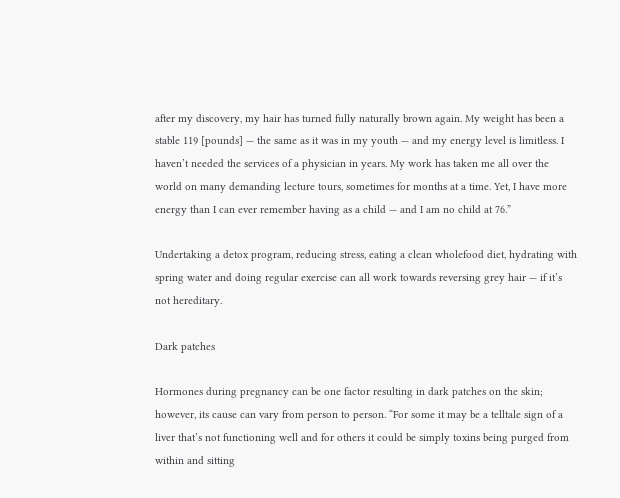after my discovery, my hair has turned fully naturally brown again. My weight has been a stable 119 [pounds] — the same as it was in my youth — and my energy level is limitless. I haven’t needed the services of a physician in years. My work has taken me all over the world on many demanding lecture tours, sometimes for months at a time. Yet, I have more energy than I can ever remember having as a child — and I am no child at 76.”

Undertaking a detox program, reducing stress, eating a clean wholefood diet, hydrating with spring water and doing regular exercise can all work towards reversing grey hair — if it’s not hereditary.

Dark patches

Hormones during pregnancy can be one factor resulting in dark patches on the skin; however, its cause can vary from person to person. “For some it may be a telltale sign of a liver that’s not functioning well and for others it could be simply toxins being purged from within and sitting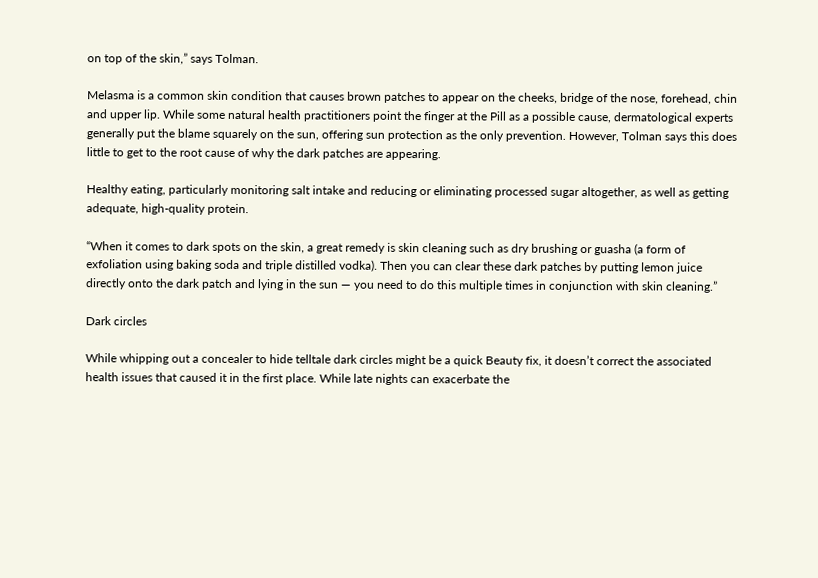on top of the skin,” says Tolman.

Melasma is a common skin condition that causes brown patches to appear on the cheeks, bridge of the nose, forehead, chin and upper lip. While some natural health practitioners point the finger at the Pill as a possible cause, dermatological experts generally put the blame squarely on the sun, offering sun protection as the only prevention. However, Tolman says this does little to get to the root cause of why the dark patches are appearing.

Healthy eating, particularly monitoring salt intake and reducing or eliminating processed sugar altogether, as well as getting adequate, high-quality protein.

“When it comes to dark spots on the skin, a great remedy is skin cleaning such as dry brushing or guasha (a form of exfoliation using baking soda and triple distilled vodka). Then you can clear these dark patches by putting lemon juice directly onto the dark patch and lying in the sun — you need to do this multiple times in conjunction with skin cleaning.”

Dark circles

While whipping out a concealer to hide telltale dark circles might be a quick Beauty fix, it doesn’t correct the associated health issues that caused it in the first place. While late nights can exacerbate the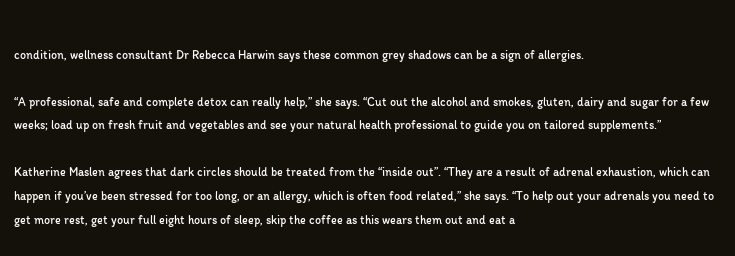condition, wellness consultant Dr Rebecca Harwin says these common grey shadows can be a sign of allergies.

“A professional, safe and complete detox can really help,” she says. “Cut out the alcohol and smokes, gluten, dairy and sugar for a few weeks; load up on fresh fruit and vegetables and see your natural health professional to guide you on tailored supplements.”

Katherine Maslen agrees that dark circles should be treated from the “inside out”. “They are a result of adrenal exhaustion, which can happen if you’ve been stressed for too long, or an allergy, which is often food related,” she says. “To help out your adrenals you need to get more rest, get your full eight hours of sleep, skip the coffee as this wears them out and eat a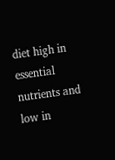diet high in essential nutrients and low in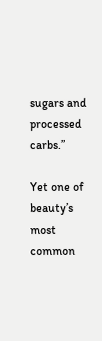sugars and processed carbs.”

Yet one of beauty’s most common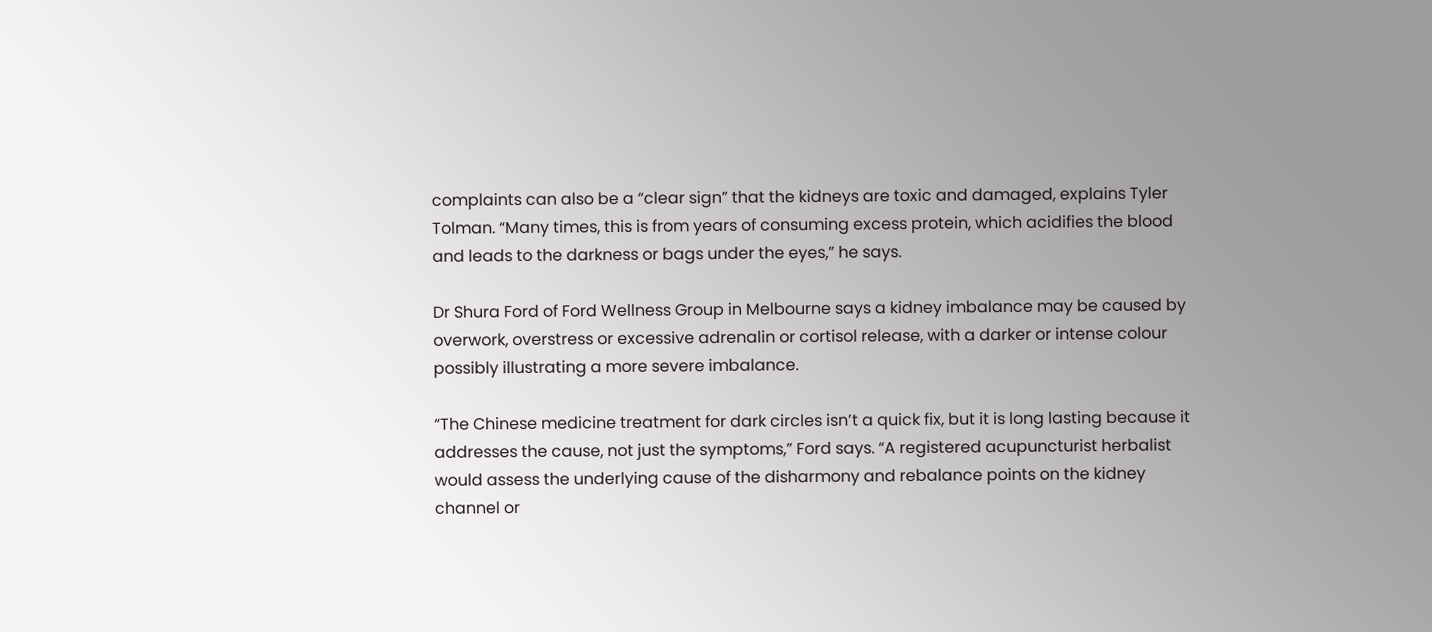complaints can also be a “clear sign” that the kidneys are toxic and damaged, explains Tyler Tolman. “Many times, this is from years of consuming excess protein, which acidifies the blood and leads to the darkness or bags under the eyes,” he says.

Dr Shura Ford of Ford Wellness Group in Melbourne says a kidney imbalance may be caused by overwork, overstress or excessive adrenalin or cortisol release, with a darker or intense colour possibly illustrating a more severe imbalance.

“The Chinese medicine treatment for dark circles isn’t a quick fix, but it is long lasting because it addresses the cause, not just the symptoms,” Ford says. “A registered acupuncturist herbalist would assess the underlying cause of the disharmony and rebalance points on the kidney channel or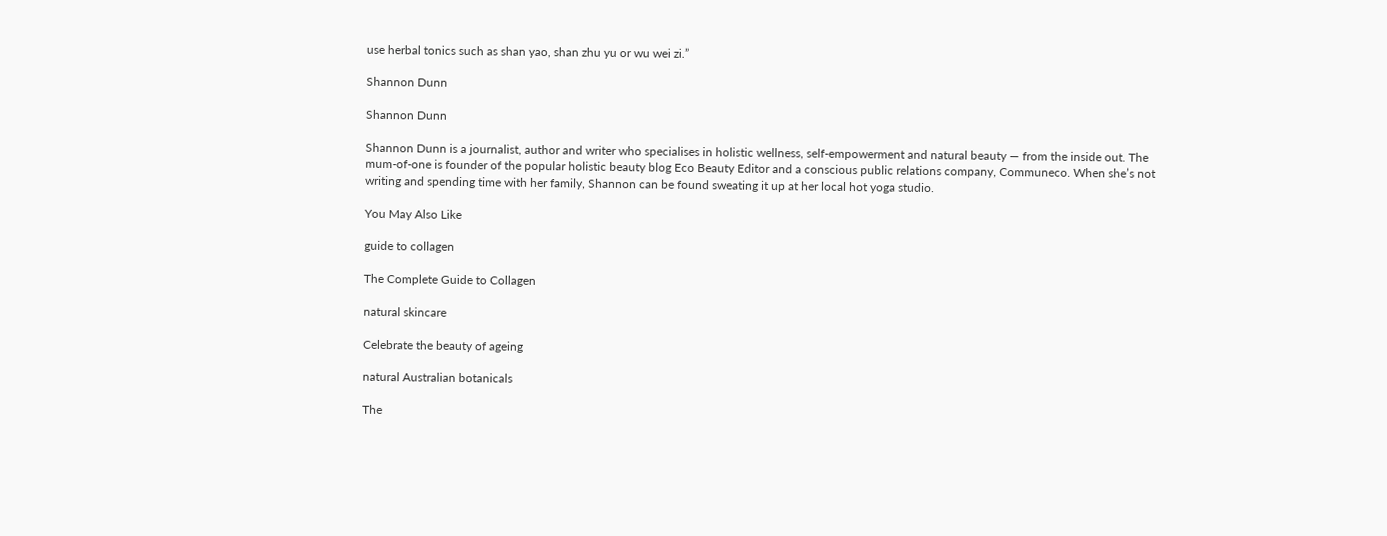use herbal tonics such as shan yao, shan zhu yu or wu wei zi.”

Shannon Dunn

Shannon Dunn

Shannon Dunn is a journalist, author and writer who specialises in holistic wellness, self-empowerment and natural beauty — from the inside out. The mum-of-one is founder of the popular holistic beauty blog Eco Beauty Editor and a conscious public relations company, Communeco. When she’s not writing and spending time with her family, Shannon can be found sweating it up at her local hot yoga studio.

You May Also Like

guide to collagen

The Complete Guide to Collagen

natural skincare

Celebrate the beauty of ageing

natural Australian botanicals

The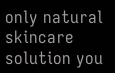only natural skincare solution you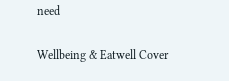need

Wellbeing & Eatwell Cover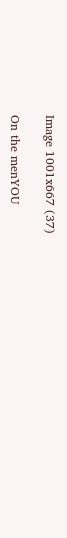Image 1001x667 (37)

On the menYOU